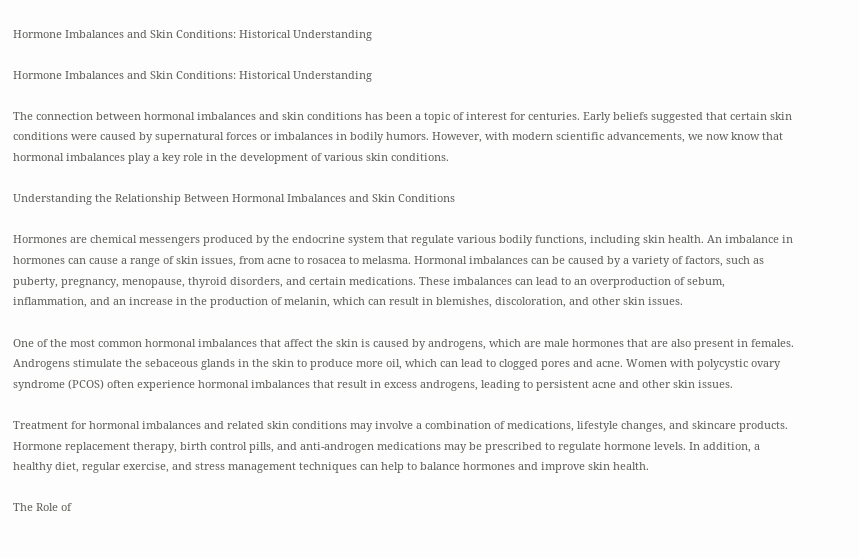Hormone Imbalances and Skin Conditions: Historical Understanding

Hormone Imbalances and Skin Conditions: Historical Understanding

The connection between hormonal imbalances and skin conditions has been a topic of interest for centuries. Early beliefs suggested that certain skin conditions were caused by supernatural forces or imbalances in bodily humors. However, with modern scientific advancements, we now know that hormonal imbalances play a key role in the development of various skin conditions.

Understanding the Relationship Between Hormonal Imbalances and Skin Conditions

Hormones are chemical messengers produced by the endocrine system that regulate various bodily functions, including skin health. An imbalance in hormones can cause a range of skin issues, from acne to rosacea to melasma. Hormonal imbalances can be caused by a variety of factors, such as puberty, pregnancy, menopause, thyroid disorders, and certain medications. These imbalances can lead to an overproduction of sebum, inflammation, and an increase in the production of melanin, which can result in blemishes, discoloration, and other skin issues.

One of the most common hormonal imbalances that affect the skin is caused by androgens, which are male hormones that are also present in females. Androgens stimulate the sebaceous glands in the skin to produce more oil, which can lead to clogged pores and acne. Women with polycystic ovary syndrome (PCOS) often experience hormonal imbalances that result in excess androgens, leading to persistent acne and other skin issues.

Treatment for hormonal imbalances and related skin conditions may involve a combination of medications, lifestyle changes, and skincare products. Hormone replacement therapy, birth control pills, and anti-androgen medications may be prescribed to regulate hormone levels. In addition, a healthy diet, regular exercise, and stress management techniques can help to balance hormones and improve skin health.

The Role of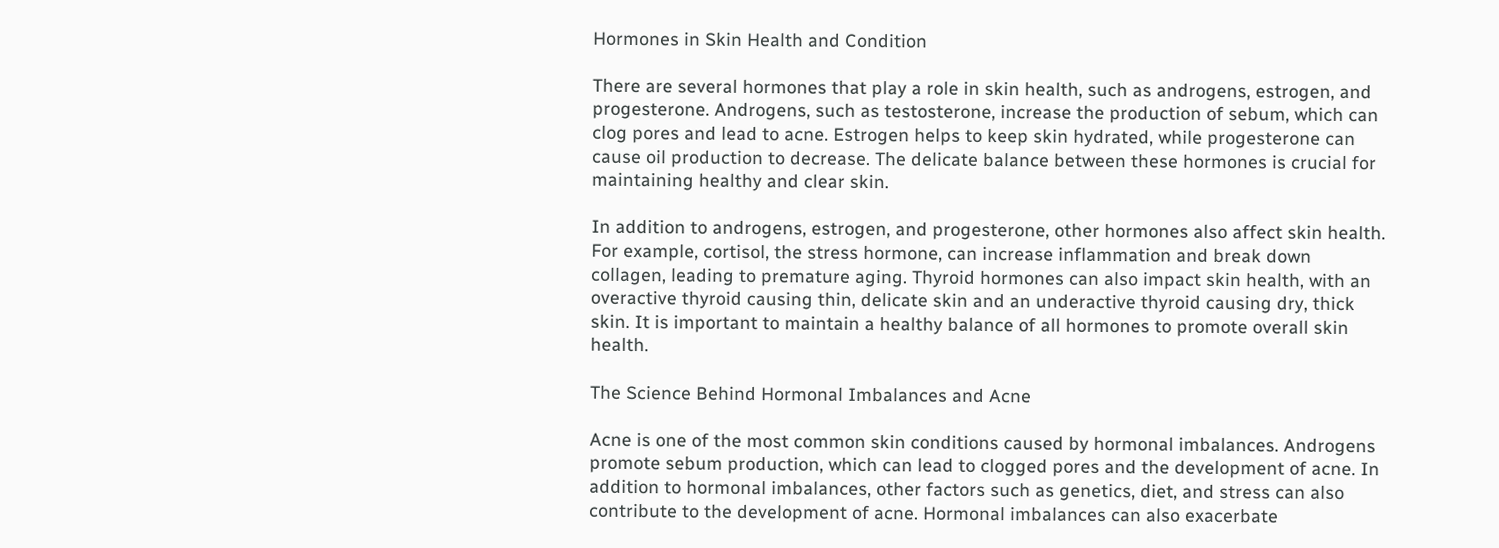Hormones in Skin Health and Condition

There are several hormones that play a role in skin health, such as androgens, estrogen, and progesterone. Androgens, such as testosterone, increase the production of sebum, which can clog pores and lead to acne. Estrogen helps to keep skin hydrated, while progesterone can cause oil production to decrease. The delicate balance between these hormones is crucial for maintaining healthy and clear skin.

In addition to androgens, estrogen, and progesterone, other hormones also affect skin health. For example, cortisol, the stress hormone, can increase inflammation and break down collagen, leading to premature aging. Thyroid hormones can also impact skin health, with an overactive thyroid causing thin, delicate skin and an underactive thyroid causing dry, thick skin. It is important to maintain a healthy balance of all hormones to promote overall skin health.

The Science Behind Hormonal Imbalances and Acne

Acne is one of the most common skin conditions caused by hormonal imbalances. Androgens promote sebum production, which can lead to clogged pores and the development of acne. In addition to hormonal imbalances, other factors such as genetics, diet, and stress can also contribute to the development of acne. Hormonal imbalances can also exacerbate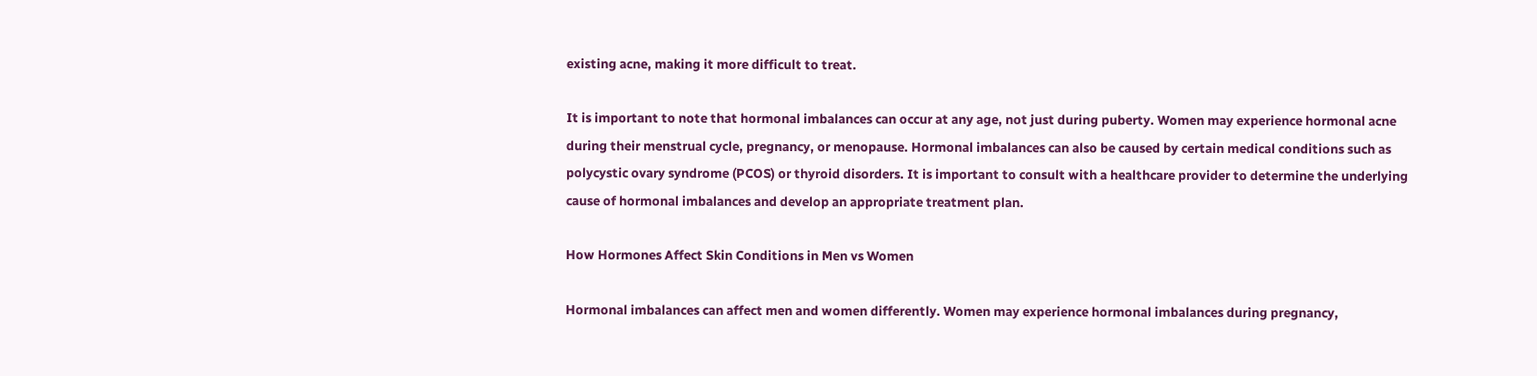existing acne, making it more difficult to treat.

It is important to note that hormonal imbalances can occur at any age, not just during puberty. Women may experience hormonal acne during their menstrual cycle, pregnancy, or menopause. Hormonal imbalances can also be caused by certain medical conditions such as polycystic ovary syndrome (PCOS) or thyroid disorders. It is important to consult with a healthcare provider to determine the underlying cause of hormonal imbalances and develop an appropriate treatment plan.

How Hormones Affect Skin Conditions in Men vs Women

Hormonal imbalances can affect men and women differently. Women may experience hormonal imbalances during pregnancy,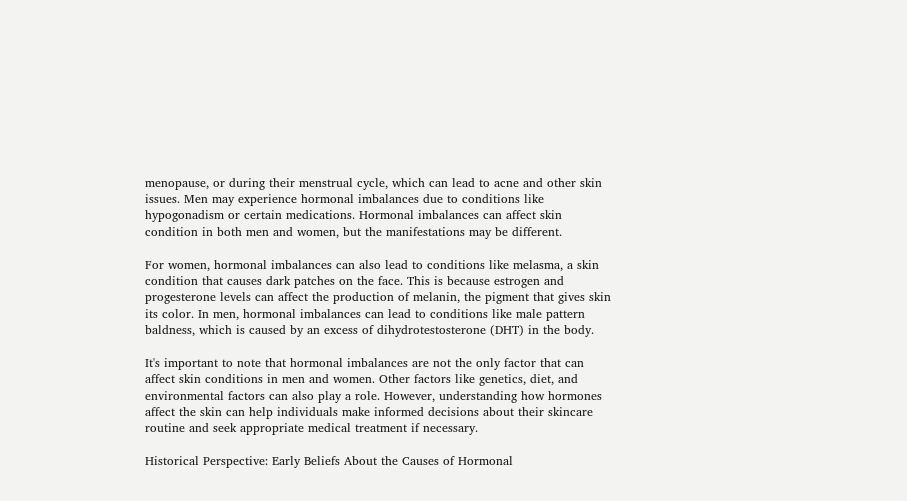menopause, or during their menstrual cycle, which can lead to acne and other skin issues. Men may experience hormonal imbalances due to conditions like hypogonadism or certain medications. Hormonal imbalances can affect skin condition in both men and women, but the manifestations may be different.

For women, hormonal imbalances can also lead to conditions like melasma, a skin condition that causes dark patches on the face. This is because estrogen and progesterone levels can affect the production of melanin, the pigment that gives skin its color. In men, hormonal imbalances can lead to conditions like male pattern baldness, which is caused by an excess of dihydrotestosterone (DHT) in the body.

It's important to note that hormonal imbalances are not the only factor that can affect skin conditions in men and women. Other factors like genetics, diet, and environmental factors can also play a role. However, understanding how hormones affect the skin can help individuals make informed decisions about their skincare routine and seek appropriate medical treatment if necessary.

Historical Perspective: Early Beliefs About the Causes of Hormonal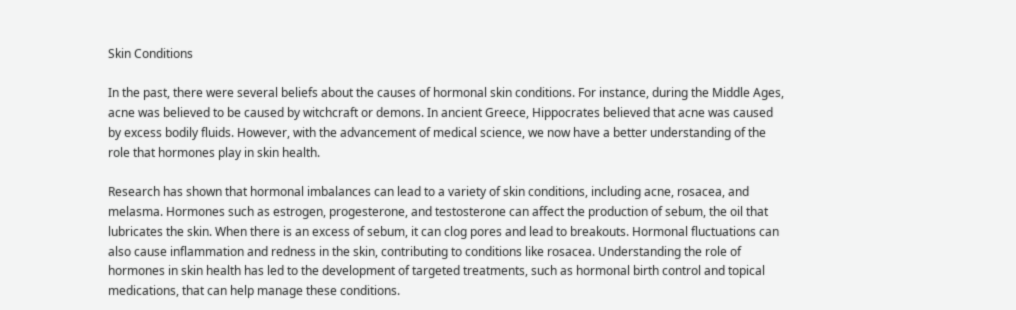Skin Conditions

In the past, there were several beliefs about the causes of hormonal skin conditions. For instance, during the Middle Ages, acne was believed to be caused by witchcraft or demons. In ancient Greece, Hippocrates believed that acne was caused by excess bodily fluids. However, with the advancement of medical science, we now have a better understanding of the role that hormones play in skin health.

Research has shown that hormonal imbalances can lead to a variety of skin conditions, including acne, rosacea, and melasma. Hormones such as estrogen, progesterone, and testosterone can affect the production of sebum, the oil that lubricates the skin. When there is an excess of sebum, it can clog pores and lead to breakouts. Hormonal fluctuations can also cause inflammation and redness in the skin, contributing to conditions like rosacea. Understanding the role of hormones in skin health has led to the development of targeted treatments, such as hormonal birth control and topical medications, that can help manage these conditions.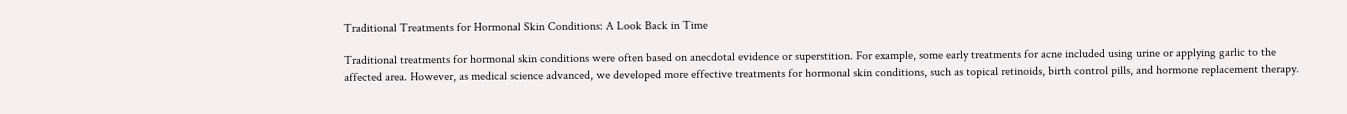Traditional Treatments for Hormonal Skin Conditions: A Look Back in Time

Traditional treatments for hormonal skin conditions were often based on anecdotal evidence or superstition. For example, some early treatments for acne included using urine or applying garlic to the affected area. However, as medical science advanced, we developed more effective treatments for hormonal skin conditions, such as topical retinoids, birth control pills, and hormone replacement therapy.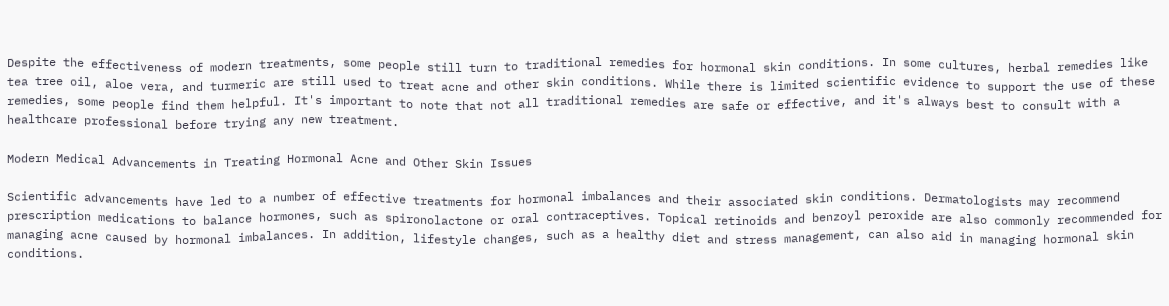Despite the effectiveness of modern treatments, some people still turn to traditional remedies for hormonal skin conditions. In some cultures, herbal remedies like tea tree oil, aloe vera, and turmeric are still used to treat acne and other skin conditions. While there is limited scientific evidence to support the use of these remedies, some people find them helpful. It's important to note that not all traditional remedies are safe or effective, and it's always best to consult with a healthcare professional before trying any new treatment.

Modern Medical Advancements in Treating Hormonal Acne and Other Skin Issues

Scientific advancements have led to a number of effective treatments for hormonal imbalances and their associated skin conditions. Dermatologists may recommend prescription medications to balance hormones, such as spironolactone or oral contraceptives. Topical retinoids and benzoyl peroxide are also commonly recommended for managing acne caused by hormonal imbalances. In addition, lifestyle changes, such as a healthy diet and stress management, can also aid in managing hormonal skin conditions.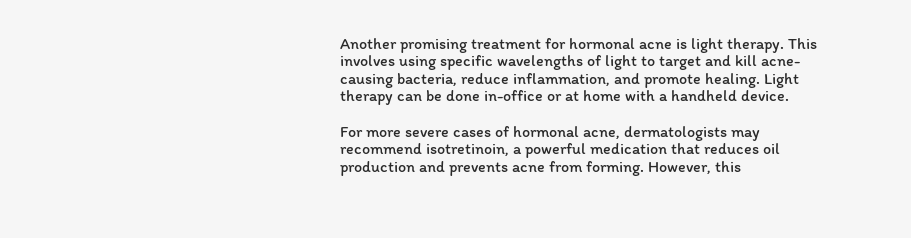Another promising treatment for hormonal acne is light therapy. This involves using specific wavelengths of light to target and kill acne-causing bacteria, reduce inflammation, and promote healing. Light therapy can be done in-office or at home with a handheld device.

For more severe cases of hormonal acne, dermatologists may recommend isotretinoin, a powerful medication that reduces oil production and prevents acne from forming. However, this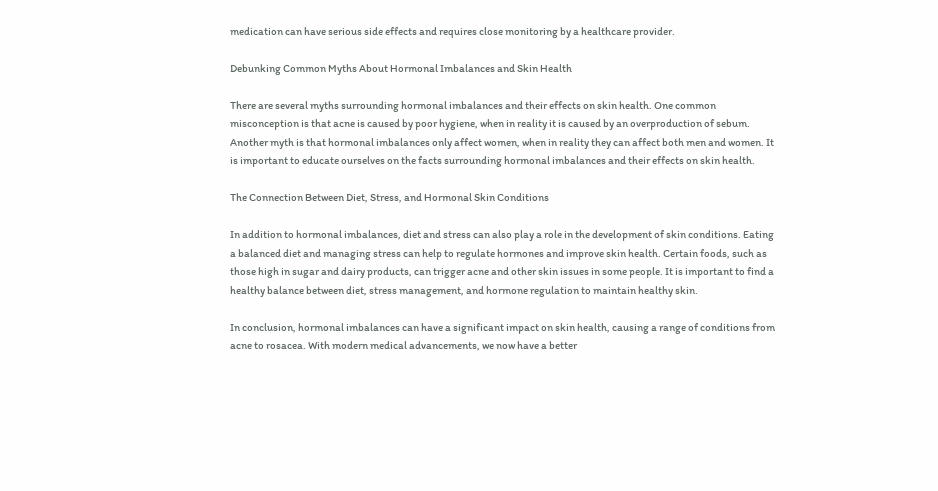medication can have serious side effects and requires close monitoring by a healthcare provider.

Debunking Common Myths About Hormonal Imbalances and Skin Health

There are several myths surrounding hormonal imbalances and their effects on skin health. One common misconception is that acne is caused by poor hygiene, when in reality it is caused by an overproduction of sebum. Another myth is that hormonal imbalances only affect women, when in reality they can affect both men and women. It is important to educate ourselves on the facts surrounding hormonal imbalances and their effects on skin health.

The Connection Between Diet, Stress, and Hormonal Skin Conditions

In addition to hormonal imbalances, diet and stress can also play a role in the development of skin conditions. Eating a balanced diet and managing stress can help to regulate hormones and improve skin health. Certain foods, such as those high in sugar and dairy products, can trigger acne and other skin issues in some people. It is important to find a healthy balance between diet, stress management, and hormone regulation to maintain healthy skin.

In conclusion, hormonal imbalances can have a significant impact on skin health, causing a range of conditions from acne to rosacea. With modern medical advancements, we now have a better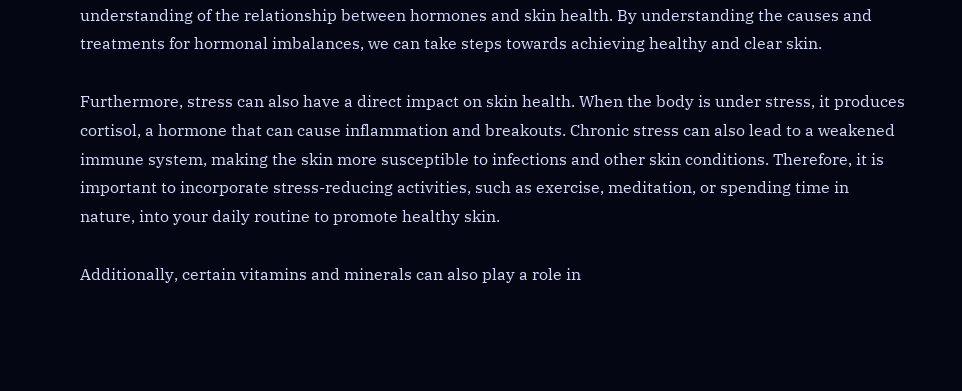understanding of the relationship between hormones and skin health. By understanding the causes and treatments for hormonal imbalances, we can take steps towards achieving healthy and clear skin.

Furthermore, stress can also have a direct impact on skin health. When the body is under stress, it produces cortisol, a hormone that can cause inflammation and breakouts. Chronic stress can also lead to a weakened immune system, making the skin more susceptible to infections and other skin conditions. Therefore, it is important to incorporate stress-reducing activities, such as exercise, meditation, or spending time in nature, into your daily routine to promote healthy skin.

Additionally, certain vitamins and minerals can also play a role in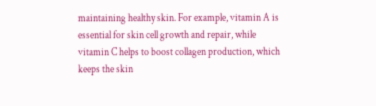maintaining healthy skin. For example, vitamin A is essential for skin cell growth and repair, while vitamin C helps to boost collagen production, which keeps the skin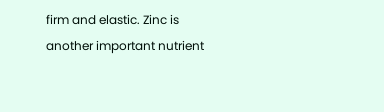firm and elastic. Zinc is another important nutrient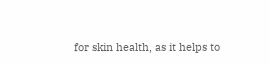for skin health, as it helps to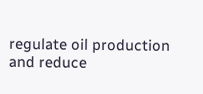regulate oil production and reduce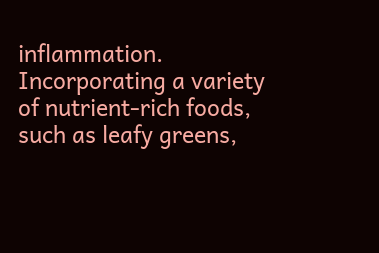inflammation. Incorporating a variety of nutrient-rich foods, such as leafy greens,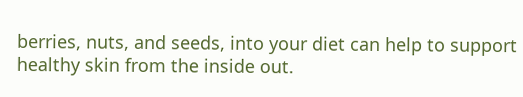berries, nuts, and seeds, into your diet can help to support healthy skin from the inside out.